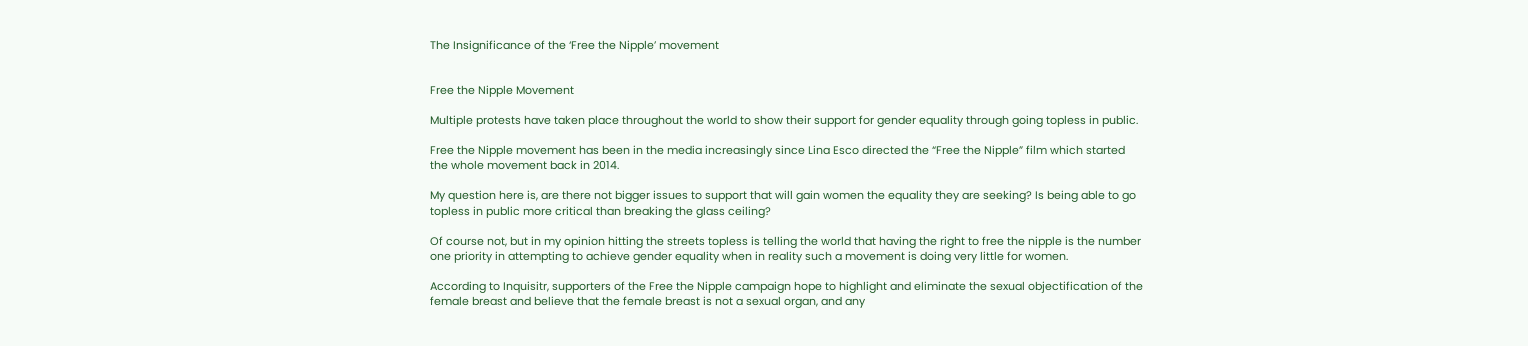The Insignificance of the ‘Free the Nipple’ movement


Free the Nipple Movement

Multiple protests have taken place throughout the world to show their support for gender equality through going topless in public.

Free the Nipple movement has been in the media increasingly since Lina Esco directed the “Free the Nipple” film which started the whole movement back in 2014.

My question here is, are there not bigger issues to support that will gain women the equality they are seeking? Is being able to go topless in public more critical than breaking the glass ceiling?

Of course not, but in my opinion hitting the streets topless is telling the world that having the right to free the nipple is the number one priority in attempting to achieve gender equality when in reality such a movement is doing very little for women.

According to Inquisitr, supporters of the Free the Nipple campaign hope to highlight and eliminate the sexual objectification of the female breast and believe that the female breast is not a sexual organ, and any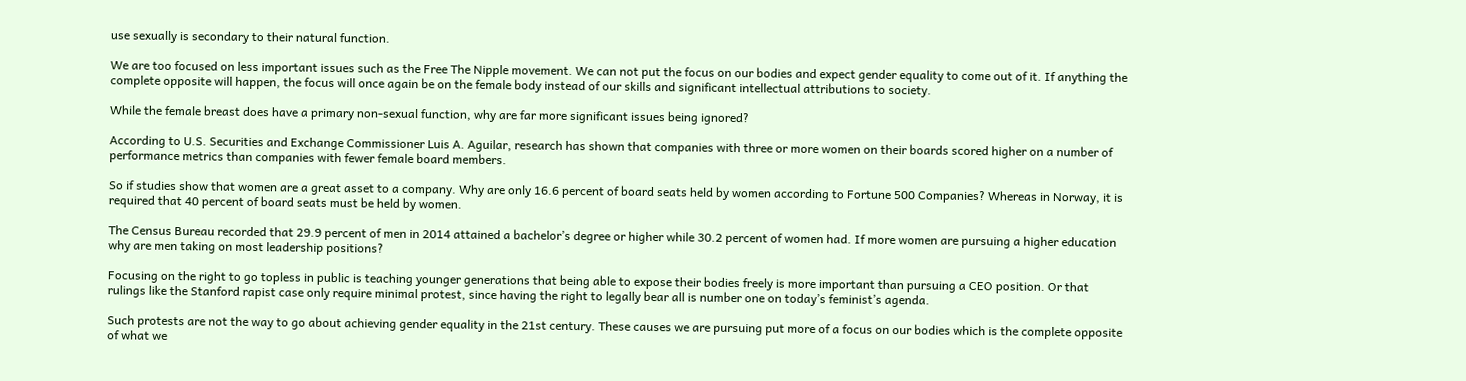use sexually is secondary to their natural function.

We are too focused on less important issues such as the Free The Nipple movement. We can not put the focus on our bodies and expect gender equality to come out of it. If anything the complete opposite will happen, the focus will once again be on the female body instead of our skills and significant intellectual attributions to society.

While the female breast does have a primary non-sexual function, why are far more significant issues being ignored?

According to U.S. Securities and Exchange Commissioner Luis A. Aguilar, research has shown that companies with three or more women on their boards scored higher on a number of performance metrics than companies with fewer female board members.

So if studies show that women are a great asset to a company. Why are only 16.6 percent of board seats held by women according to Fortune 500 Companies? Whereas in Norway, it is required that 40 percent of board seats must be held by women.

The Census Bureau recorded that 29.9 percent of men in 2014 attained a bachelor’s degree or higher while 30.2 percent of women had. If more women are pursuing a higher education why are men taking on most leadership positions?

Focusing on the right to go topless in public is teaching younger generations that being able to expose their bodies freely is more important than pursuing a CEO position. Or that rulings like the Stanford rapist case only require minimal protest, since having the right to legally bear all is number one on today’s feminist’s agenda.

Such protests are not the way to go about achieving gender equality in the 21st century. These causes we are pursuing put more of a focus on our bodies which is the complete opposite of what we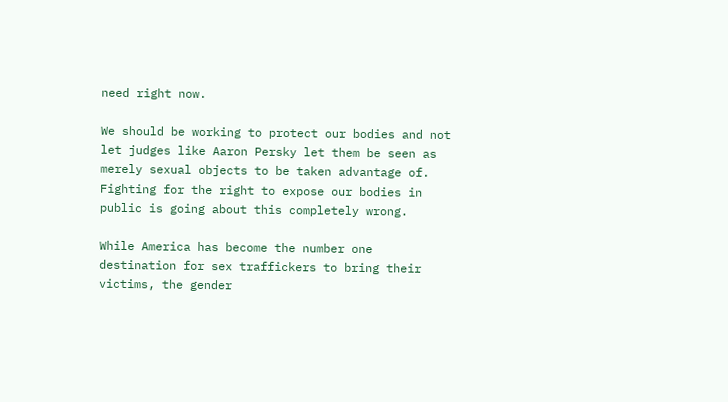need right now.

We should be working to protect our bodies and not let judges like Aaron Persky let them be seen as merely sexual objects to be taken advantage of. Fighting for the right to expose our bodies in public is going about this completely wrong.

While America has become the number one destination for sex traffickers to bring their victims, the gender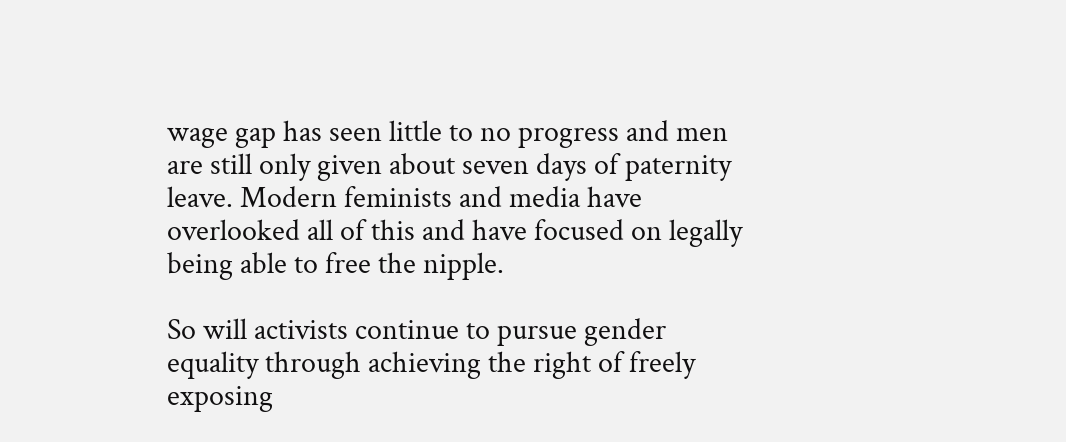wage gap has seen little to no progress and men are still only given about seven days of paternity leave. Modern feminists and media have overlooked all of this and have focused on legally being able to free the nipple.

So will activists continue to pursue gender equality through achieving the right of freely exposing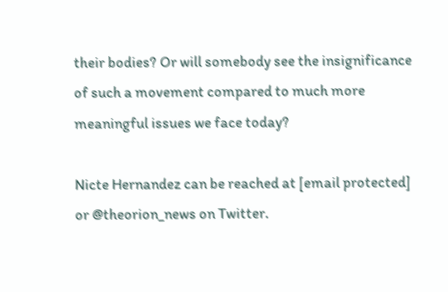their bodies? Or will somebody see the insignificance of such a movement compared to much more meaningful issues we face today?

Nicte Hernandez can be reached at [email protected] or @theorion_news on Twitter.